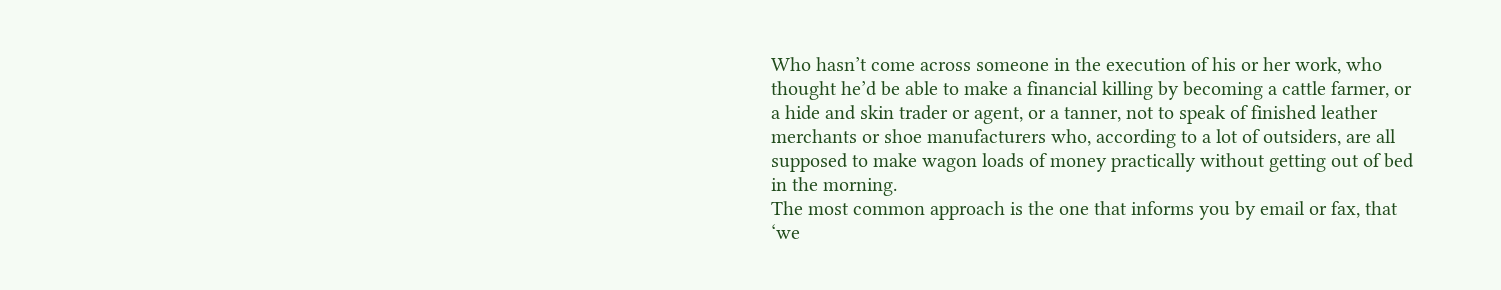Who hasn’t come across someone in the execution of his or her work, who thought he’d be able to make a financial killing by becoming a cattle farmer, or a hide and skin trader or agent, or a tanner, not to speak of finished leather merchants or shoe manufacturers who, according to a lot of outsiders, are all supposed to make wagon loads of money practically without getting out of bed in the morning.
The most common approach is the one that informs you by email or fax, that ‘we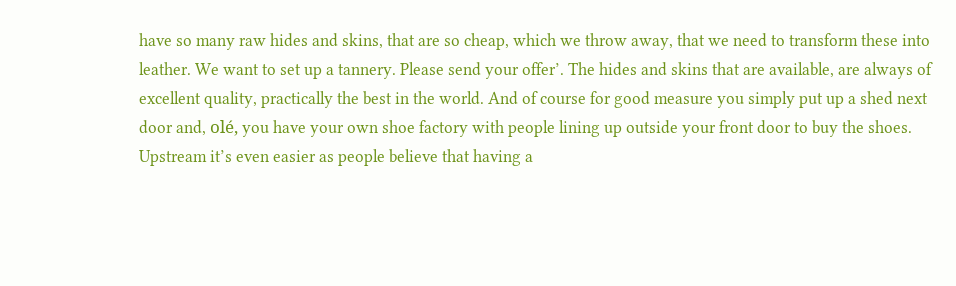have so many raw hides and skins, that are so cheap, which we throw away, that we need to transform these into leather. We want to set up a tannery. Please send your offer’. The hides and skins that are available, are always of excellent quality, practically the best in the world. And of course for good measure you simply put up a shed next door and, olé, you have your own shoe factory with people lining up outside your front door to buy the shoes. Upstream it’s even easier as people believe that having a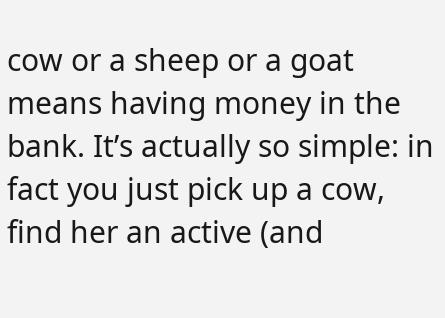cow or a sheep or a goat means having money in the bank. It’s actually so simple: in fact you just pick up a cow, find her an active (and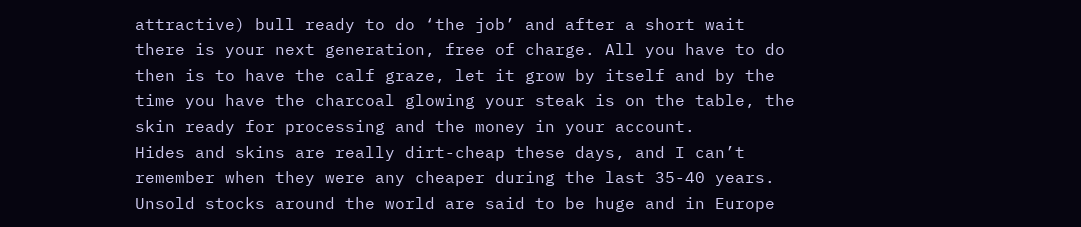attractive) bull ready to do ‘the job’ and after a short wait there is your next generation, free of charge. All you have to do then is to have the calf graze, let it grow by itself and by the time you have the charcoal glowing your steak is on the table, the skin ready for processing and the money in your account.
Hides and skins are really dirt-cheap these days, and I can’t remember when they were any cheaper during the last 35-40 years. Unsold stocks around the world are said to be huge and in Europe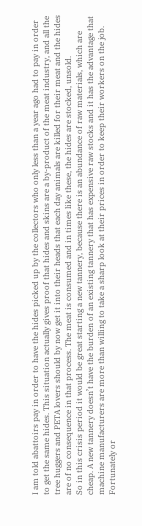I am told abattoirs pay in order to have the hides picked up by the collectors who only less than a year ago had to pay in order to get the same hides. This situation actually gives proof that hides and skins are a by-product of the meat industry, and all the tree huggers and PETA lovers should by now get it into their heads that each day animals are killed for their meat and the hides are of no consequence in that process. The meat is consumed and in times like these, the hides are stocked, unsold.
So in this crisis period it would be great starting a new tannery, because there is an abundance of raw materials, which are cheap. A new tannery doesn’t have the burden of an existing tannery that has expensive raw stocks and it has the advantage that machine manufacturers are more than willing to take a sharp look at their prices in order to keep their workers on the job. Fortunately or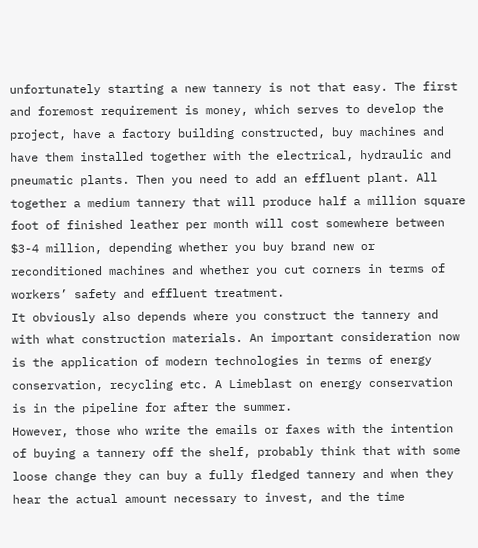unfortunately starting a new tannery is not that easy. The first and foremost requirement is money, which serves to develop the project, have a factory building constructed, buy machines and have them installed together with the electrical, hydraulic and pneumatic plants. Then you need to add an effluent plant. All together a medium tannery that will produce half a million square foot of finished leather per month will cost somewhere between $3-4 million, depending whether you buy brand new or reconditioned machines and whether you cut corners in terms of workers’ safety and effluent treatment.
It obviously also depends where you construct the tannery and with what construction materials. An important consideration now is the application of modern technologies in terms of energy conservation, recycling etc. A Limeblast on energy conservation is in the pipeline for after the summer.
However, those who write the emails or faxes with the intention of buying a tannery off the shelf, probably think that with some loose change they can buy a fully fledged tannery and when they hear the actual amount necessary to invest, and the time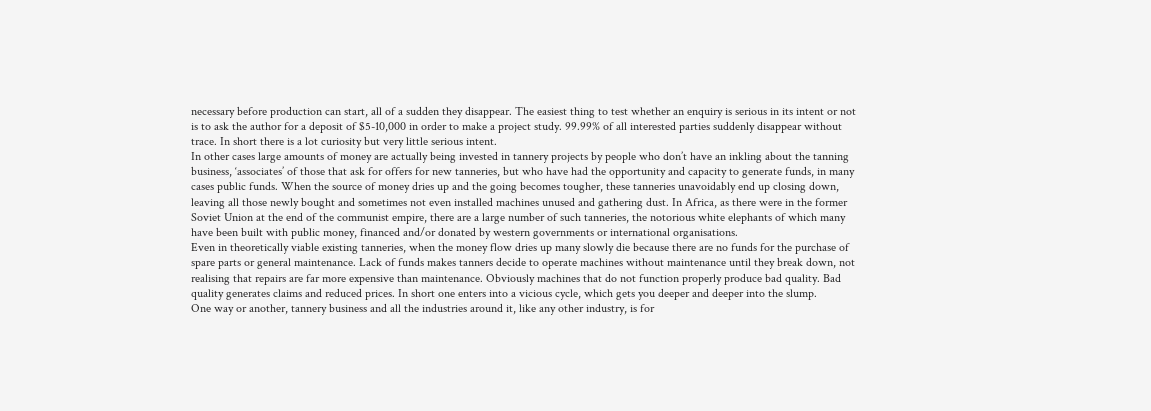necessary before production can start, all of a sudden they disappear. The easiest thing to test whether an enquiry is serious in its intent or not is to ask the author for a deposit of $5-10,000 in order to make a project study. 99.99% of all interested parties suddenly disappear without trace. In short there is a lot curiosity but very little serious intent.
In other cases large amounts of money are actually being invested in tannery projects by people who don’t have an inkling about the tanning business, ‘associates’ of those that ask for offers for new tanneries, but who have had the opportunity and capacity to generate funds, in many cases public funds. When the source of money dries up and the going becomes tougher, these tanneries unavoidably end up closing down, leaving all those newly bought and sometimes not even installed machines unused and gathering dust. In Africa, as there were in the former Soviet Union at the end of the communist empire, there are a large number of such tanneries, the notorious white elephants of which many have been built with public money, financed and/or donated by western governments or international organisations.
Even in theoretically viable existing tanneries, when the money flow dries up many slowly die because there are no funds for the purchase of spare parts or general maintenance. Lack of funds makes tanners decide to operate machines without maintenance until they break down, not realising that repairs are far more expensive than maintenance. Obviously machines that do not function properly produce bad quality. Bad quality generates claims and reduced prices. In short one enters into a vicious cycle, which gets you deeper and deeper into the slump.
One way or another, tannery business and all the industries around it, like any other industry, is for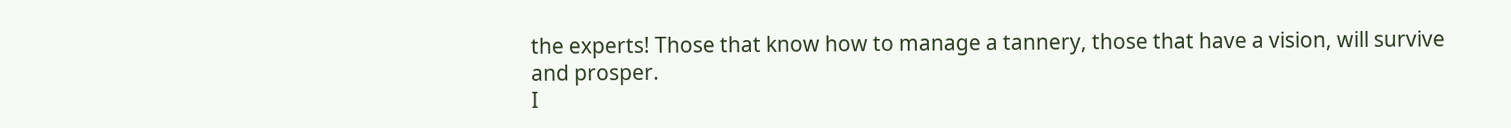the experts! Those that know how to manage a tannery, those that have a vision, will survive and prosper.
I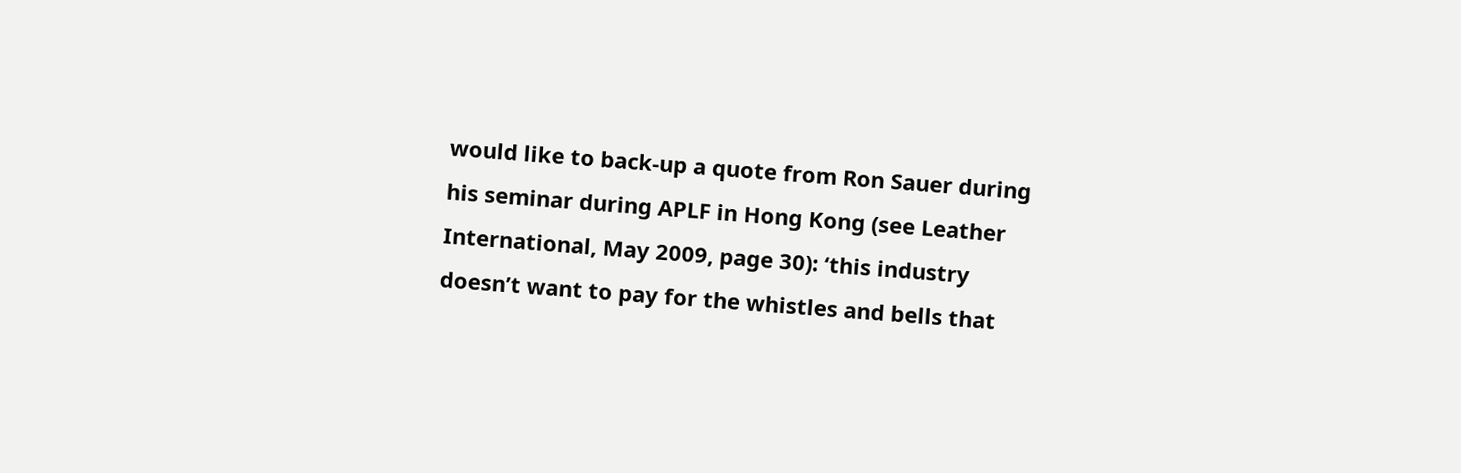would like to back-up a quote from Ron Sauer during his seminar during APLF in Hong Kong (see Leather International, May 2009, page 30): ‘this industry doesn’t want to pay for the whistles and bells that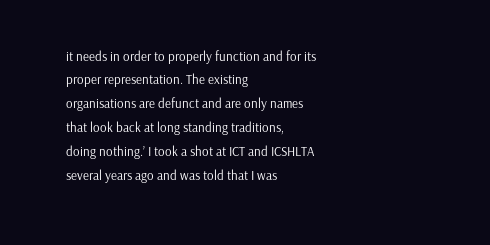it needs in order to properly function and for its proper representation. The existing organisations are defunct and are only names that look back at long standing traditions, doing nothing.’ I took a shot at ICT and ICSHLTA several years ago and was told that I was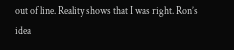out of line. Reality shows that I was right. Ron’s idea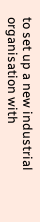to set up a new industrial organisation with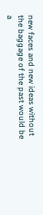new faces and new ideas without the baggage of the past would be a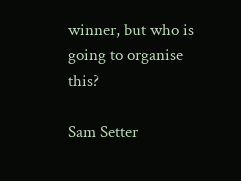winner, but who is going to organise this?

Sam Setter